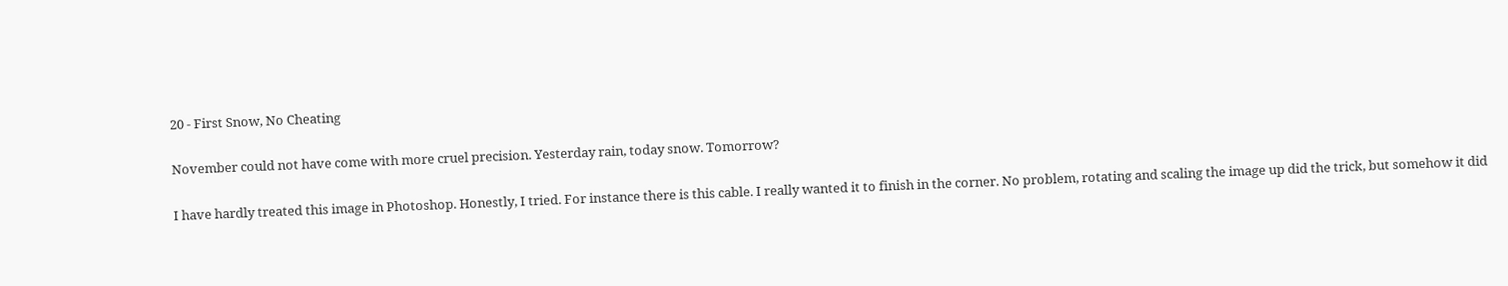20 - First Snow, No Cheating

November could not have come with more cruel precision. Yesterday rain, today snow. Tomorrow?

I have hardly treated this image in Photoshop. Honestly, I tried. For instance there is this cable. I really wanted it to finish in the corner. No problem, rotating and scaling the image up did the trick, but somehow it did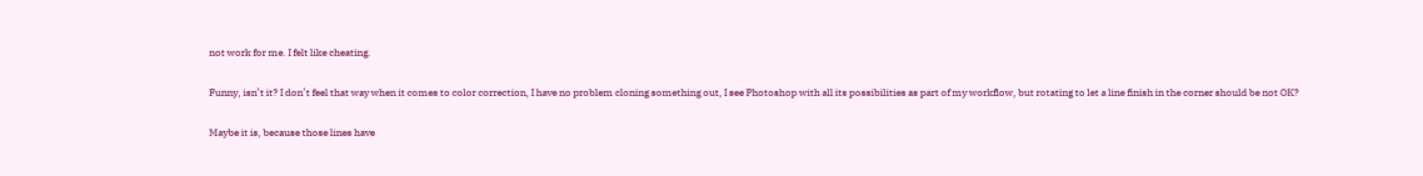not work for me. I felt like cheating.

Funny, isn’t it? I don’t feel that way when it comes to color correction, I have no problem cloning something out, I see Photoshop with all its possibilities as part of my workflow, but rotating to let a line finish in the corner should be not OK?

Maybe it is, because those lines have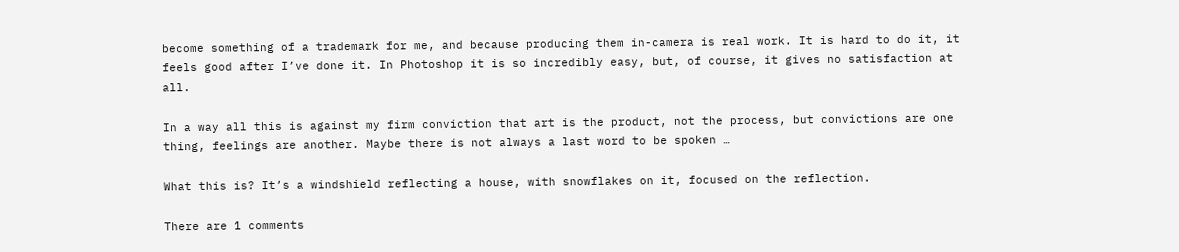become something of a trademark for me, and because producing them in-camera is real work. It is hard to do it, it feels good after I’ve done it. In Photoshop it is so incredibly easy, but, of course, it gives no satisfaction at all.

In a way all this is against my firm conviction that art is the product, not the process, but convictions are one thing, feelings are another. Maybe there is not always a last word to be spoken …

What this is? It’s a windshield reflecting a house, with snowflakes on it, focused on the reflection.

There are 1 comments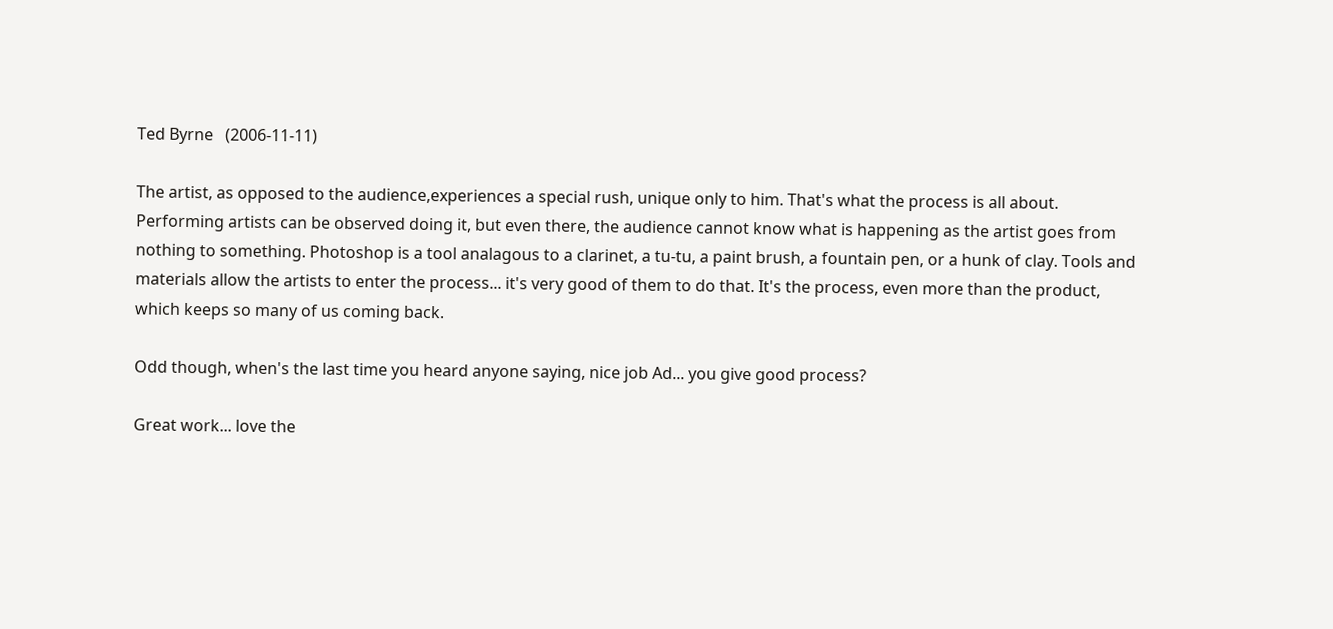Ted Byrne   (2006-11-11)

The artist, as opposed to the audience,experiences a special rush, unique only to him. That's what the process is all about. Performing artists can be observed doing it, but even there, the audience cannot know what is happening as the artist goes from nothing to something. Photoshop is a tool analagous to a clarinet, a tu-tu, a paint brush, a fountain pen, or a hunk of clay. Tools and materials allow the artists to enter the process... it's very good of them to do that. It's the process, even more than the product, which keeps so many of us coming back.

Odd though, when's the last time you heard anyone saying, nice job Ad... you give good process?

Great work... love the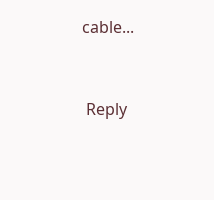cable...


 Reply